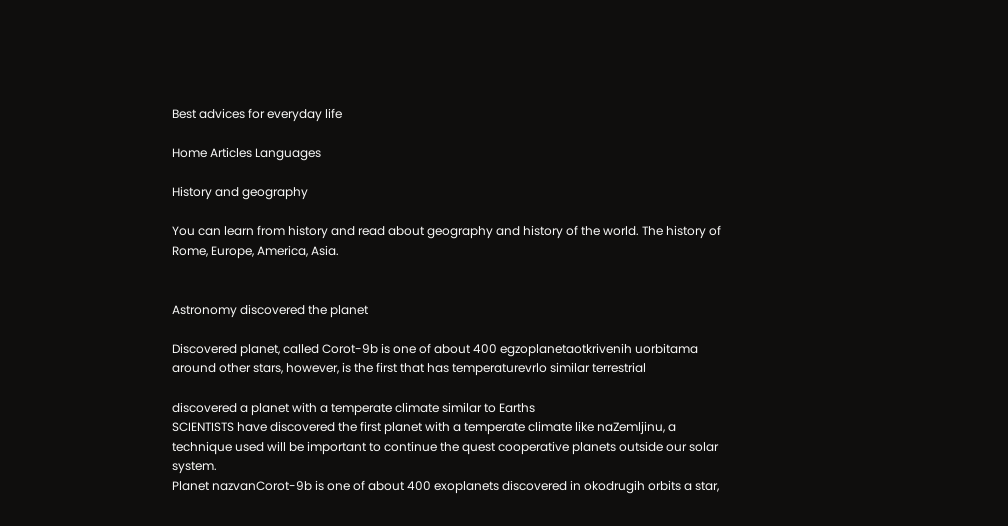Best advices for everyday life

Home Articles Languages

History and geography

You can learn from history and read about geography and history of the world. The history of Rome, Europe, America, Asia.


Astronomy discovered the planet

Discovered planet, called Corot-9b is one of about 400 egzoplanetaotkrivenih uorbitama around other stars, however, is the first that has temperaturevrlo similar terrestrial

discovered a planet with a temperate climate similar to Earths
SCIENTISTS have discovered the first planet with a temperate climate like naZemljinu, a technique used will be important to continue the quest cooperative planets outside our solar system.
Planet nazvanCorot-9b is one of about 400 exoplanets discovered in okodrugih orbits a star,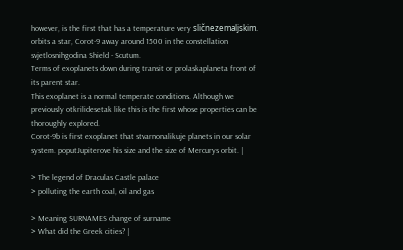however, is the first that has a temperature very sličnezemaljskim. orbits a star, Corot-9 away around 1500 in the constellation svjetlosnihgodina Shield - Scutum.
Terms of exoplanets down during transit or prolaskaplaneta front of its parent star.
This exoplanet is a normal temperate conditions. Although we previously otkrilidesetak like this is the first whose properties can be thoroughly explored.
Corot-9b is first exoplanet that stvarnonalikuje planets in our solar system. poputJupiterove his size and the size of Mercurys orbit. |

> The legend of Draculas Castle palace
> polluting the earth coal, oil and gas

> Meaning SURNAMES change of surname
> What did the Greek cities? |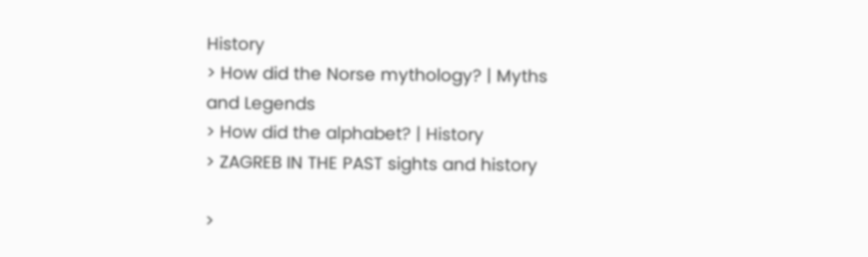History
> How did the Norse mythology? | Myths and Legends
> How did the alphabet? | History
> ZAGREB IN THE PAST sights and history

>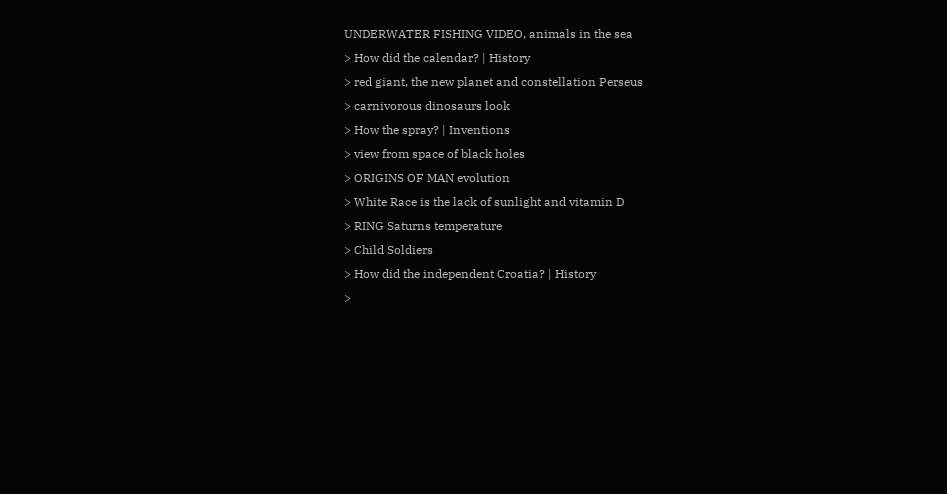UNDERWATER FISHING VIDEO, animals in the sea
> How did the calendar? | History
> red giant, the new planet and constellation Perseus
> carnivorous dinosaurs look
> How the spray? | Inventions
> view from space of black holes
> ORIGINS OF MAN evolution
> White Race is the lack of sunlight and vitamin D
> RING Saturns temperature
> Child Soldiers
> How did the independent Croatia? | History
>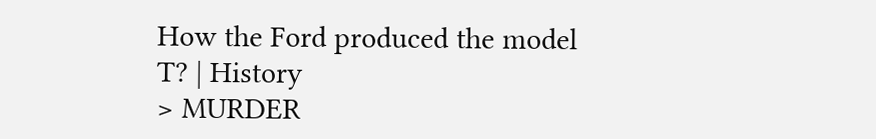How the Ford produced the model T? | History
> MURDER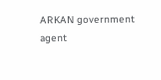ARKAN government agent